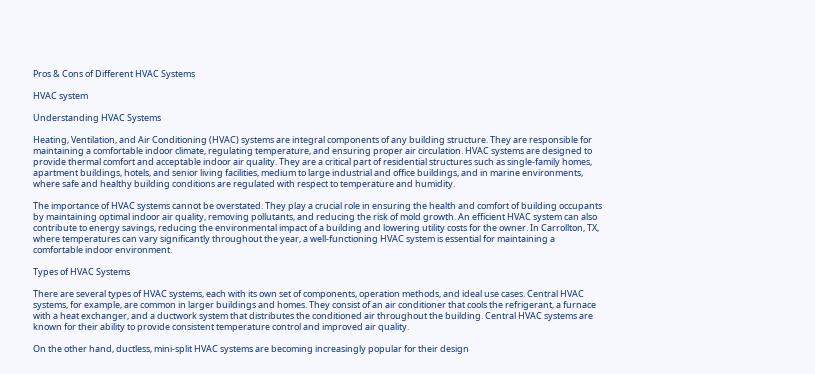Pros & Cons of Different HVAC Systems

HVAC system

Understanding HVAC Systems

Heating, Ventilation, and Air Conditioning (HVAC) systems are integral components of any building structure. They are responsible for maintaining a comfortable indoor climate, regulating temperature, and ensuring proper air circulation. HVAC systems are designed to provide thermal comfort and acceptable indoor air quality. They are a critical part of residential structures such as single-family homes, apartment buildings, hotels, and senior living facilities, medium to large industrial and office buildings, and in marine environments, where safe and healthy building conditions are regulated with respect to temperature and humidity.

The importance of HVAC systems cannot be overstated. They play a crucial role in ensuring the health and comfort of building occupants by maintaining optimal indoor air quality, removing pollutants, and reducing the risk of mold growth. An efficient HVAC system can also contribute to energy savings, reducing the environmental impact of a building and lowering utility costs for the owner. In Carrollton, TX, where temperatures can vary significantly throughout the year, a well-functioning HVAC system is essential for maintaining a comfortable indoor environment.

Types of HVAC Systems

There are several types of HVAC systems, each with its own set of components, operation methods, and ideal use cases. Central HVAC systems, for example, are common in larger buildings and homes. They consist of an air conditioner that cools the refrigerant, a furnace with a heat exchanger, and a ductwork system that distributes the conditioned air throughout the building. Central HVAC systems are known for their ability to provide consistent temperature control and improved air quality.

On the other hand, ductless, mini-split HVAC systems are becoming increasingly popular for their design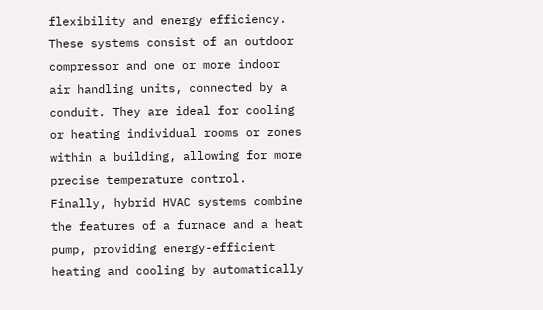flexibility and energy efficiency. These systems consist of an outdoor compressor and one or more indoor air handling units, connected by a conduit. They are ideal for cooling or heating individual rooms or zones within a building, allowing for more precise temperature control. Finally, hybrid HVAC systems combine the features of a furnace and a heat pump, providing energy-efficient heating and cooling by automatically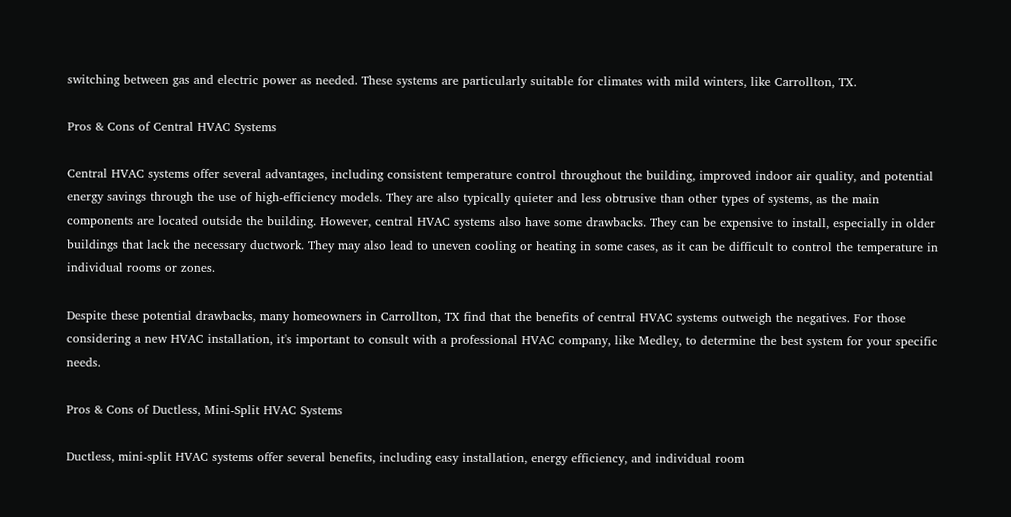switching between gas and electric power as needed. These systems are particularly suitable for climates with mild winters, like Carrollton, TX.

Pros & Cons of Central HVAC Systems

Central HVAC systems offer several advantages, including consistent temperature control throughout the building, improved indoor air quality, and potential energy savings through the use of high-efficiency models. They are also typically quieter and less obtrusive than other types of systems, as the main components are located outside the building. However, central HVAC systems also have some drawbacks. They can be expensive to install, especially in older buildings that lack the necessary ductwork. They may also lead to uneven cooling or heating in some cases, as it can be difficult to control the temperature in individual rooms or zones.

Despite these potential drawbacks, many homeowners in Carrollton, TX find that the benefits of central HVAC systems outweigh the negatives. For those considering a new HVAC installation, it's important to consult with a professional HVAC company, like Medley, to determine the best system for your specific needs.

Pros & Cons of Ductless, Mini-Split HVAC Systems

Ductless, mini-split HVAC systems offer several benefits, including easy installation, energy efficiency, and individual room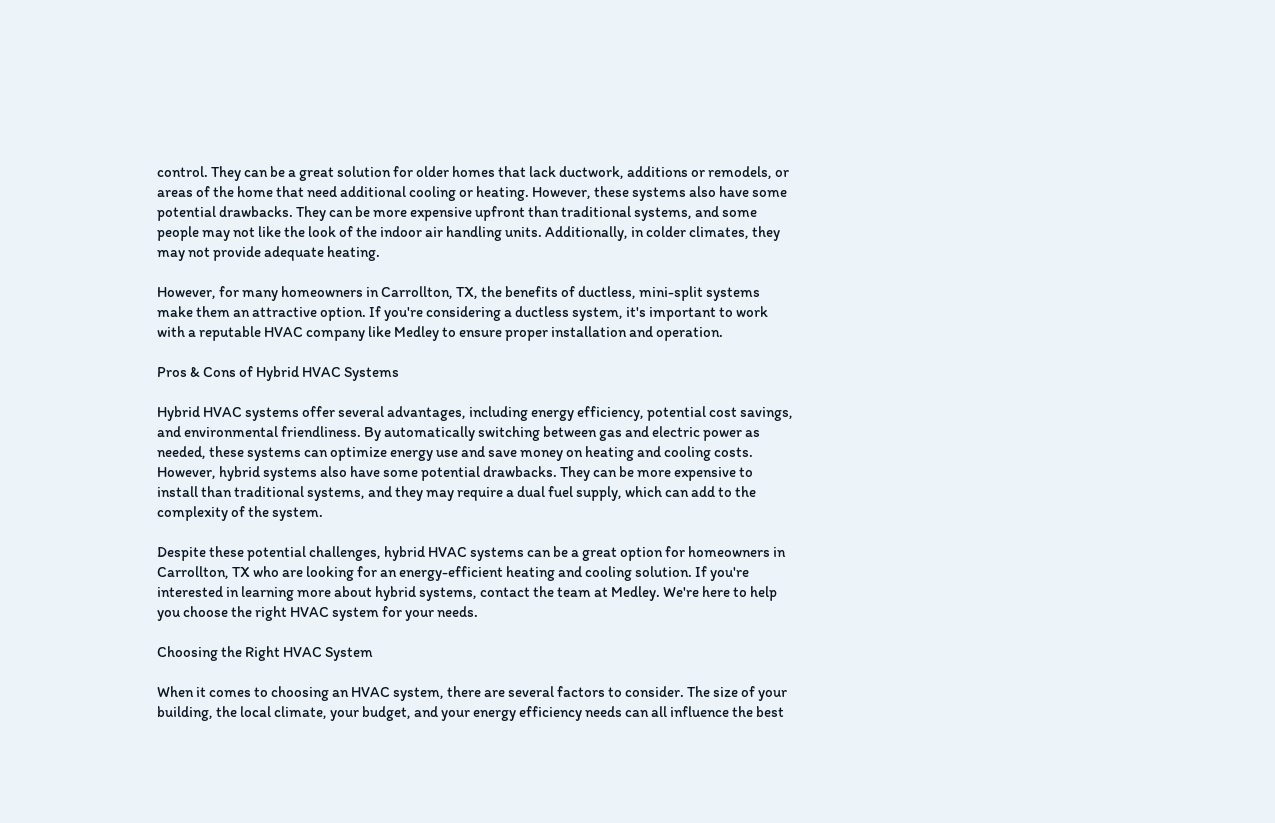control. They can be a great solution for older homes that lack ductwork, additions or remodels, or areas of the home that need additional cooling or heating. However, these systems also have some potential drawbacks. They can be more expensive upfront than traditional systems, and some people may not like the look of the indoor air handling units. Additionally, in colder climates, they may not provide adequate heating.

However, for many homeowners in Carrollton, TX, the benefits of ductless, mini-split systems make them an attractive option. If you're considering a ductless system, it's important to work with a reputable HVAC company like Medley to ensure proper installation and operation.

Pros & Cons of Hybrid HVAC Systems

Hybrid HVAC systems offer several advantages, including energy efficiency, potential cost savings, and environmental friendliness. By automatically switching between gas and electric power as needed, these systems can optimize energy use and save money on heating and cooling costs. However, hybrid systems also have some potential drawbacks. They can be more expensive to install than traditional systems, and they may require a dual fuel supply, which can add to the complexity of the system.

Despite these potential challenges, hybrid HVAC systems can be a great option for homeowners in Carrollton, TX who are looking for an energy-efficient heating and cooling solution. If you're interested in learning more about hybrid systems, contact the team at Medley. We're here to help you choose the right HVAC system for your needs.

Choosing the Right HVAC System

When it comes to choosing an HVAC system, there are several factors to consider. The size of your building, the local climate, your budget, and your energy efficiency needs can all influence the best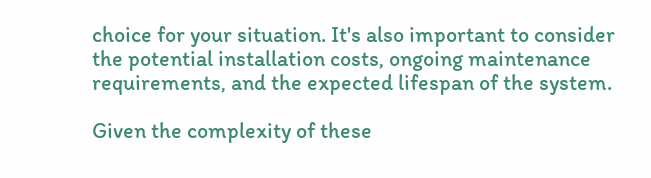choice for your situation. It's also important to consider the potential installation costs, ongoing maintenance requirements, and the expected lifespan of the system.

Given the complexity of these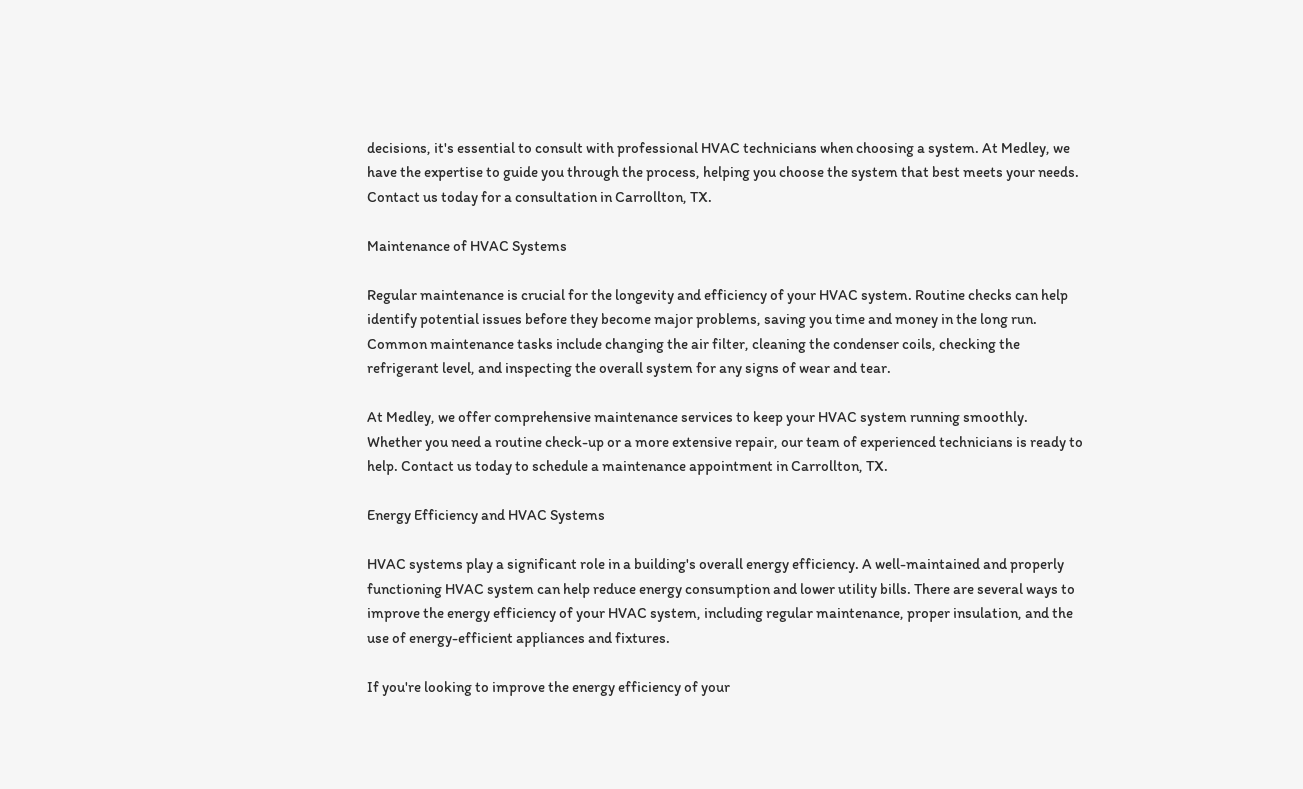decisions, it's essential to consult with professional HVAC technicians when choosing a system. At Medley, we have the expertise to guide you through the process, helping you choose the system that best meets your needs. Contact us today for a consultation in Carrollton, TX.

Maintenance of HVAC Systems

Regular maintenance is crucial for the longevity and efficiency of your HVAC system. Routine checks can help identify potential issues before they become major problems, saving you time and money in the long run. Common maintenance tasks include changing the air filter, cleaning the condenser coils, checking the refrigerant level, and inspecting the overall system for any signs of wear and tear.

At Medley, we offer comprehensive maintenance services to keep your HVAC system running smoothly. Whether you need a routine check-up or a more extensive repair, our team of experienced technicians is ready to help. Contact us today to schedule a maintenance appointment in Carrollton, TX.

Energy Efficiency and HVAC Systems

HVAC systems play a significant role in a building's overall energy efficiency. A well-maintained and properly functioning HVAC system can help reduce energy consumption and lower utility bills. There are several ways to improve the energy efficiency of your HVAC system, including regular maintenance, proper insulation, and the use of energy-efficient appliances and fixtures.

If you're looking to improve the energy efficiency of your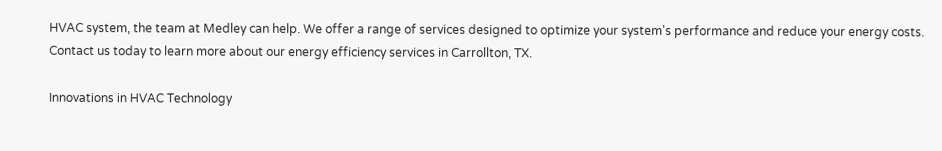HVAC system, the team at Medley can help. We offer a range of services designed to optimize your system's performance and reduce your energy costs. Contact us today to learn more about our energy efficiency services in Carrollton, TX.

Innovations in HVAC Technology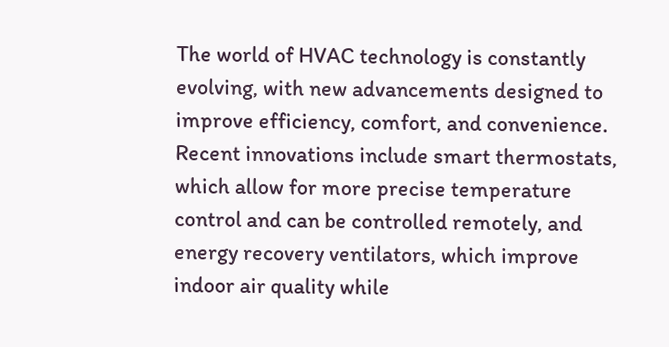The world of HVAC technology is constantly evolving, with new advancements designed to improve efficiency, comfort, and convenience. Recent innovations include smart thermostats, which allow for more precise temperature control and can be controlled remotely, and energy recovery ventilators, which improve indoor air quality while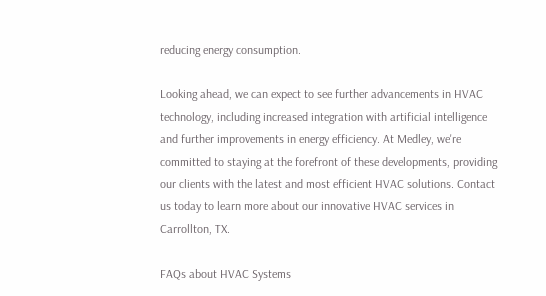reducing energy consumption.

Looking ahead, we can expect to see further advancements in HVAC technology, including increased integration with artificial intelligence and further improvements in energy efficiency. At Medley, we're committed to staying at the forefront of these developments, providing our clients with the latest and most efficient HVAC solutions. Contact us today to learn more about our innovative HVAC services in Carrollton, TX.

FAQs about HVAC Systems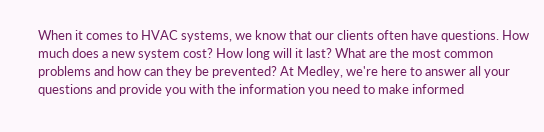When it comes to HVAC systems, we know that our clients often have questions. How much does a new system cost? How long will it last? What are the most common problems and how can they be prevented? At Medley, we're here to answer all your questions and provide you with the information you need to make informed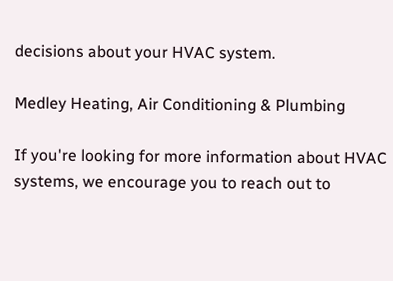decisions about your HVAC system.

Medley Heating, Air Conditioning & Plumbing

If you're looking for more information about HVAC systems, we encourage you to reach out to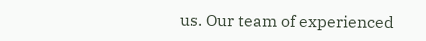us. Our team of experienced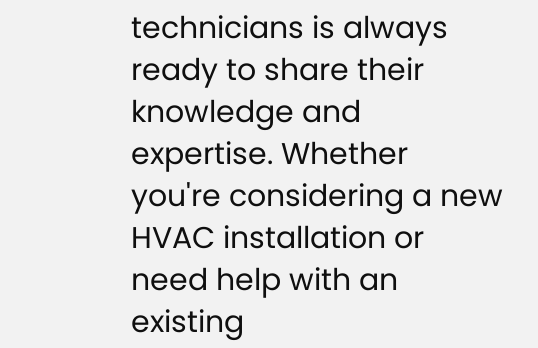technicians is always ready to share their knowledge and expertise. Whether you're considering a new HVAC installation or need help with an existing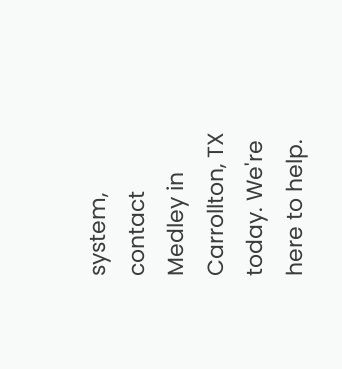system, contact Medley in Carrollton, TX today. We're here to help.